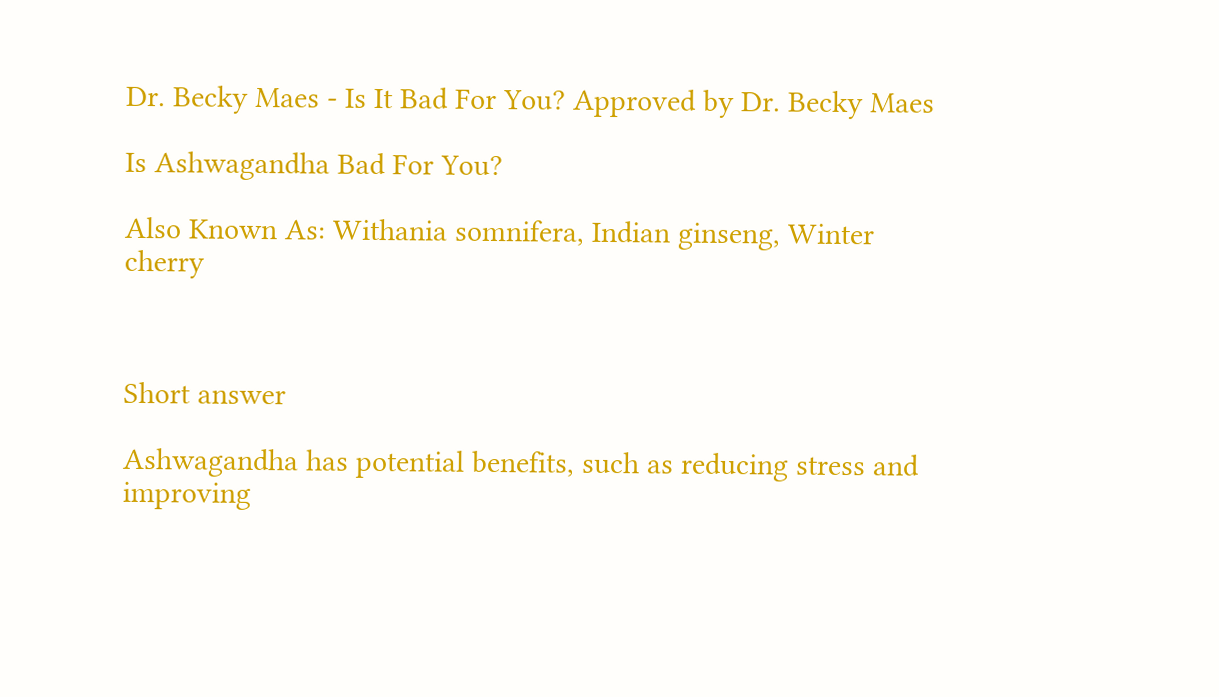Dr. Becky Maes - Is It Bad For You? Approved by Dr. Becky Maes

Is Ashwagandha Bad For You?

Also Known As: Withania somnifera, Indian ginseng, Winter cherry



Short answer

Ashwagandha has potential benefits, such as reducing stress and improving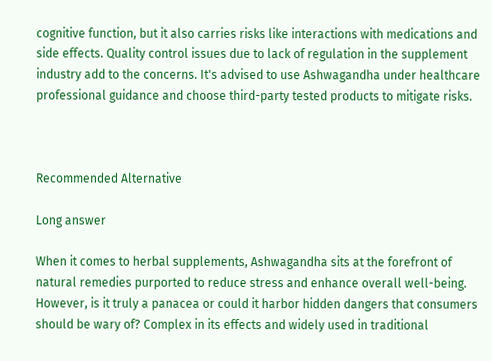cognitive function, but it also carries risks like interactions with medications and side effects. Quality control issues due to lack of regulation in the supplement industry add to the concerns. It's advised to use Ashwagandha under healthcare professional guidance and choose third-party tested products to mitigate risks.



Recommended Alternative

Long answer

When it comes to herbal supplements, Ashwagandha sits at the forefront of natural remedies purported to reduce stress and enhance overall well-being. However, is it truly a panacea or could it harbor hidden dangers that consumers should be wary of? Complex in its effects and widely used in traditional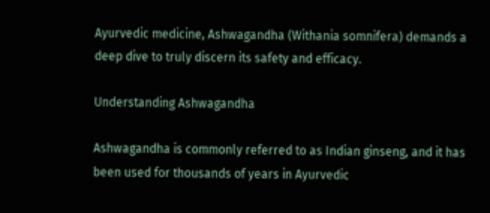Ayurvedic medicine, Ashwagandha (Withania somnifera) demands a deep dive to truly discern its safety and efficacy.

Understanding Ashwagandha

Ashwagandha is commonly referred to as Indian ginseng, and it has been used for thousands of years in Ayurvedic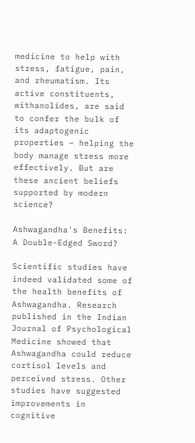medicine to help with stress, fatigue, pain, and rheumatism. Its active constituents, withanolides, are said to confer the bulk of its adaptogenic properties – helping the body manage stress more effectively. But are these ancient beliefs supported by modern science?

Ashwagandha's Benefits: A Double-Edged Sword?

Scientific studies have indeed validated some of the health benefits of Ashwagandha. Research published in the Indian Journal of Psychological Medicine showed that Ashwagandha could reduce cortisol levels and perceived stress. Other studies have suggested improvements in cognitive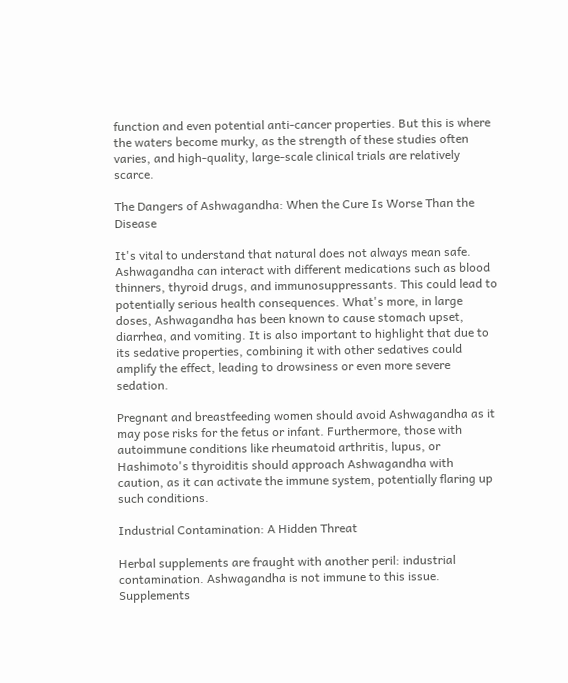function and even potential anti-cancer properties. But this is where the waters become murky, as the strength of these studies often varies, and high-quality, large-scale clinical trials are relatively scarce.

The Dangers of Ashwagandha: When the Cure Is Worse Than the Disease

It's vital to understand that natural does not always mean safe. Ashwagandha can interact with different medications such as blood thinners, thyroid drugs, and immunosuppressants. This could lead to potentially serious health consequences. What's more, in large doses, Ashwagandha has been known to cause stomach upset, diarrhea, and vomiting. It is also important to highlight that due to its sedative properties, combining it with other sedatives could amplify the effect, leading to drowsiness or even more severe sedation.

Pregnant and breastfeeding women should avoid Ashwagandha as it may pose risks for the fetus or infant. Furthermore, those with autoimmune conditions like rheumatoid arthritis, lupus, or Hashimoto's thyroiditis should approach Ashwagandha with caution, as it can activate the immune system, potentially flaring up such conditions.

Industrial Contamination: A Hidden Threat

Herbal supplements are fraught with another peril: industrial contamination. Ashwagandha is not immune to this issue. Supplements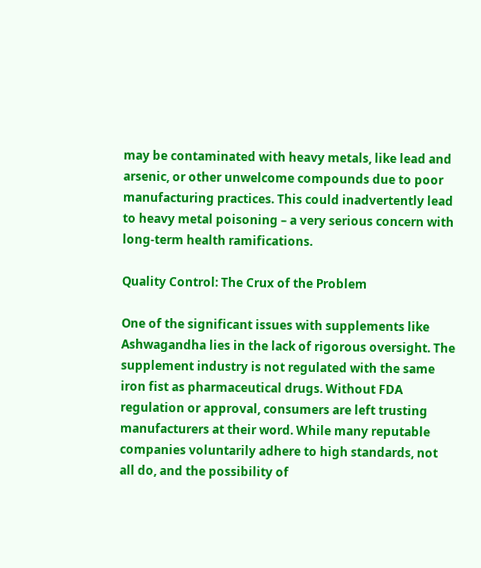may be contaminated with heavy metals, like lead and arsenic, or other unwelcome compounds due to poor manufacturing practices. This could inadvertently lead to heavy metal poisoning – a very serious concern with long-term health ramifications.

Quality Control: The Crux of the Problem

One of the significant issues with supplements like Ashwagandha lies in the lack of rigorous oversight. The supplement industry is not regulated with the same iron fist as pharmaceutical drugs. Without FDA regulation or approval, consumers are left trusting manufacturers at their word. While many reputable companies voluntarily adhere to high standards, not all do, and the possibility of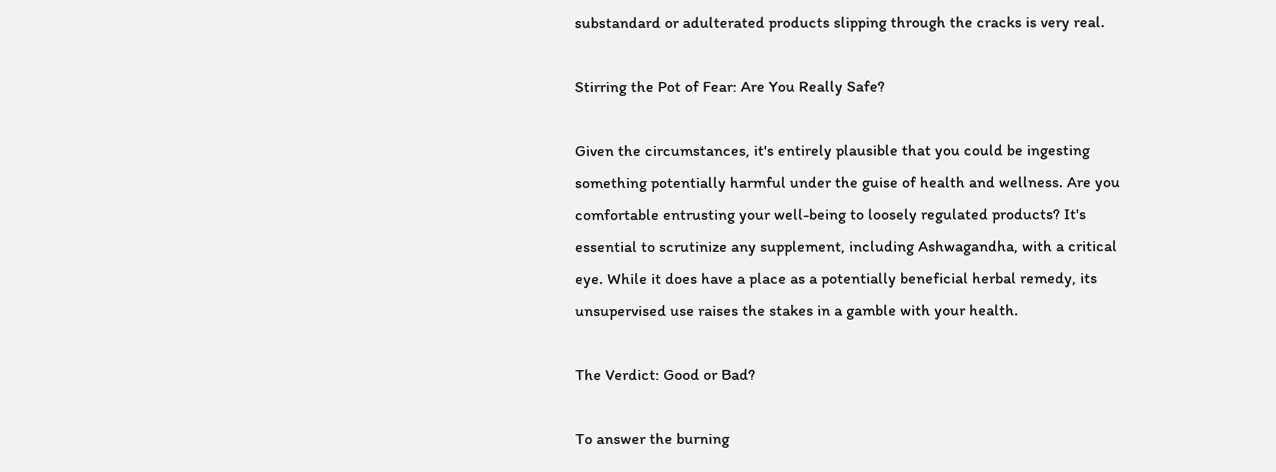substandard or adulterated products slipping through the cracks is very real.

Stirring the Pot of Fear: Are You Really Safe?

Given the circumstances, it's entirely plausible that you could be ingesting something potentially harmful under the guise of health and wellness. Are you comfortable entrusting your well-being to loosely regulated products? It's essential to scrutinize any supplement, including Ashwagandha, with a critical eye. While it does have a place as a potentially beneficial herbal remedy, its unsupervised use raises the stakes in a gamble with your health.

The Verdict: Good or Bad?

To answer the burning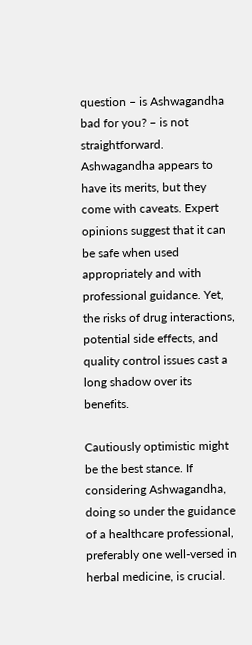question – is Ashwagandha bad for you? – is not straightforward. Ashwagandha appears to have its merits, but they come with caveats. Expert opinions suggest that it can be safe when used appropriately and with professional guidance. Yet, the risks of drug interactions, potential side effects, and quality control issues cast a long shadow over its benefits.

Cautiously optimistic might be the best stance. If considering Ashwagandha, doing so under the guidance of a healthcare professional, preferably one well-versed in herbal medicine, is crucial.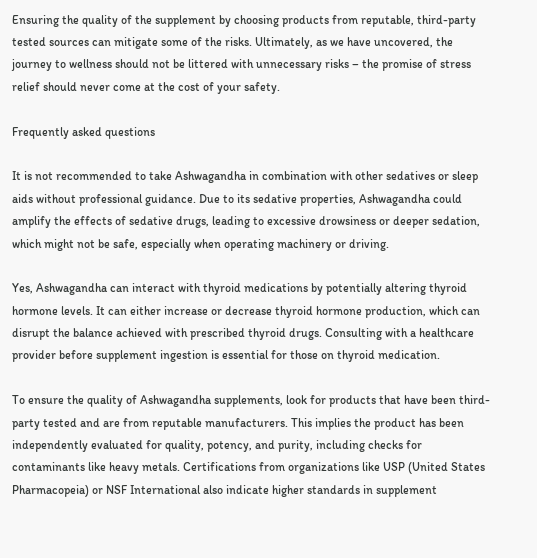Ensuring the quality of the supplement by choosing products from reputable, third-party tested sources can mitigate some of the risks. Ultimately, as we have uncovered, the journey to wellness should not be littered with unnecessary risks – the promise of stress relief should never come at the cost of your safety.

Frequently asked questions

It is not recommended to take Ashwagandha in combination with other sedatives or sleep aids without professional guidance. Due to its sedative properties, Ashwagandha could amplify the effects of sedative drugs, leading to excessive drowsiness or deeper sedation, which might not be safe, especially when operating machinery or driving.

Yes, Ashwagandha can interact with thyroid medications by potentially altering thyroid hormone levels. It can either increase or decrease thyroid hormone production, which can disrupt the balance achieved with prescribed thyroid drugs. Consulting with a healthcare provider before supplement ingestion is essential for those on thyroid medication.

To ensure the quality of Ashwagandha supplements, look for products that have been third-party tested and are from reputable manufacturers. This implies the product has been independently evaluated for quality, potency, and purity, including checks for contaminants like heavy metals. Certifications from organizations like USP (United States Pharmacopeia) or NSF International also indicate higher standards in supplement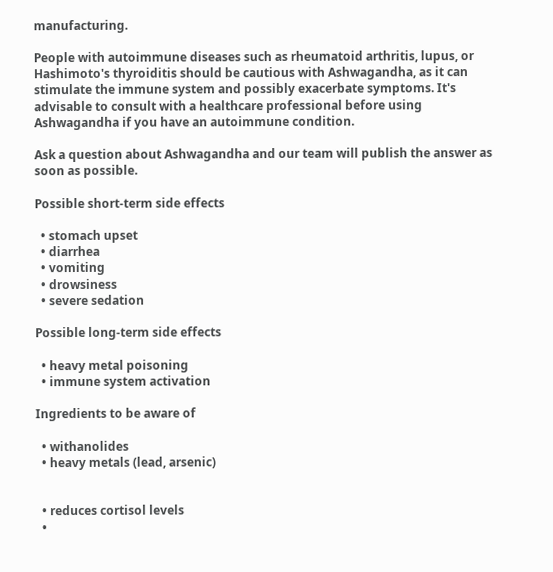manufacturing.

People with autoimmune diseases such as rheumatoid arthritis, lupus, or Hashimoto's thyroiditis should be cautious with Ashwagandha, as it can stimulate the immune system and possibly exacerbate symptoms. It's advisable to consult with a healthcare professional before using Ashwagandha if you have an autoimmune condition.

Ask a question about Ashwagandha and our team will publish the answer as soon as possible.

Possible short-term side effects

  • stomach upset
  • diarrhea
  • vomiting
  • drowsiness
  • severe sedation

Possible long-term side effects

  • heavy metal poisoning
  • immune system activation

Ingredients to be aware of

  • withanolides
  • heavy metals (lead, arsenic)


  • reduces cortisol levels
  •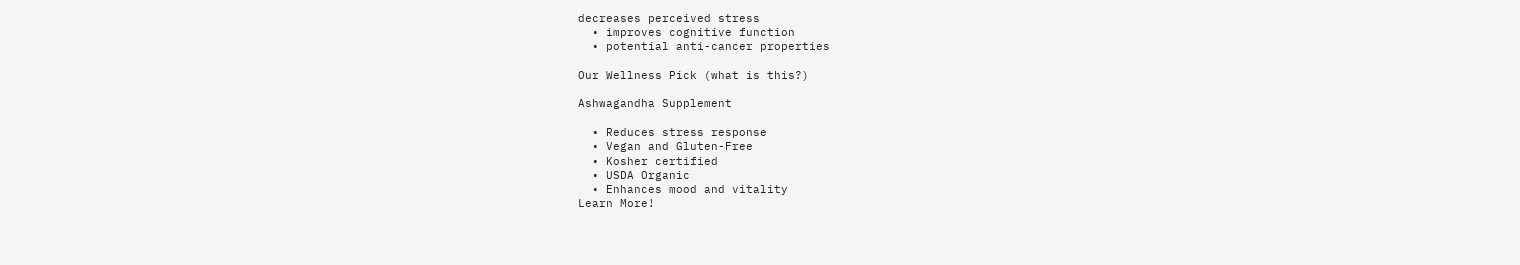decreases perceived stress
  • improves cognitive function
  • potential anti-cancer properties

Our Wellness Pick (what is this?)

Ashwagandha Supplement

  • Reduces stress response
  • Vegan and Gluten-Free
  • Kosher certified
  • USDA Organic
  • Enhances mood and vitality
Learn More!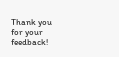Thank you for your feedback!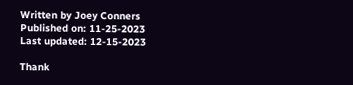Written by Joey Conners
Published on: 11-25-2023
Last updated: 12-15-2023

Thank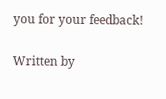you for your feedback!

Written by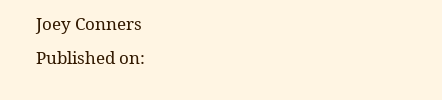Joey Conners
Published on: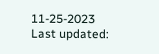11-25-2023
Last updated: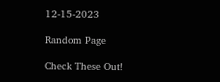12-15-2023

Random Page

Check These Out!